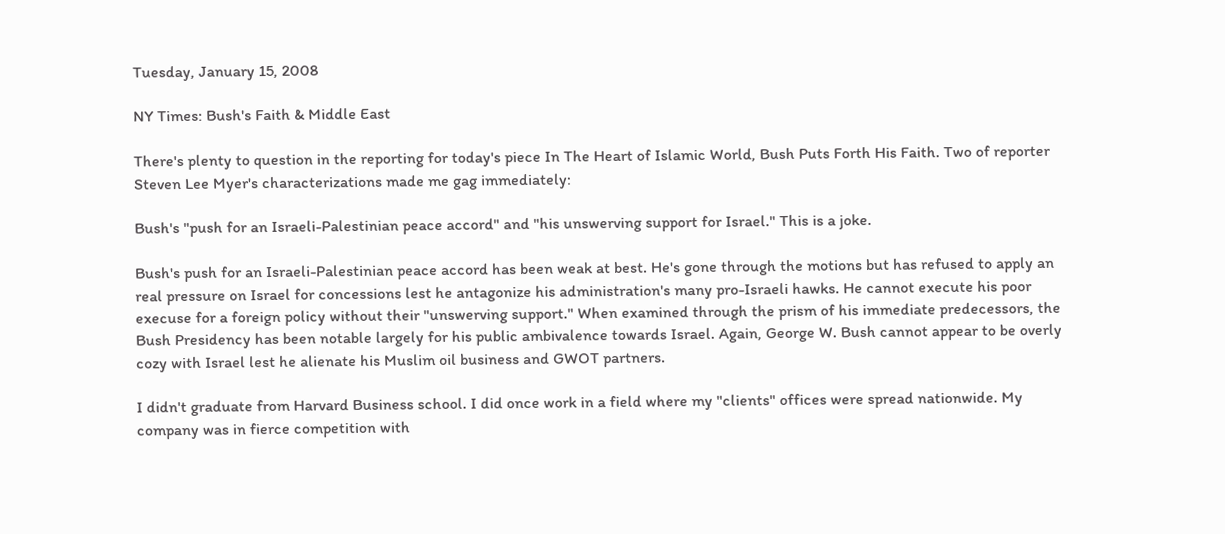Tuesday, January 15, 2008

NY Times: Bush's Faith & Middle East

There's plenty to question in the reporting for today's piece In The Heart of Islamic World, Bush Puts Forth His Faith. Two of reporter Steven Lee Myer's characterizations made me gag immediately:

Bush's "push for an Israeli-Palestinian peace accord" and "his unswerving support for Israel." This is a joke.

Bush's push for an Israeli-Palestinian peace accord has been weak at best. He's gone through the motions but has refused to apply an real pressure on Israel for concessions lest he antagonize his administration's many pro-Israeli hawks. He cannot execute his poor execuse for a foreign policy without their "unswerving support." When examined through the prism of his immediate predecessors, the Bush Presidency has been notable largely for his public ambivalence towards Israel. Again, George W. Bush cannot appear to be overly cozy with Israel lest he alienate his Muslim oil business and GWOT partners.

I didn't graduate from Harvard Business school. I did once work in a field where my "clients" offices were spread nationwide. My company was in fierce competition with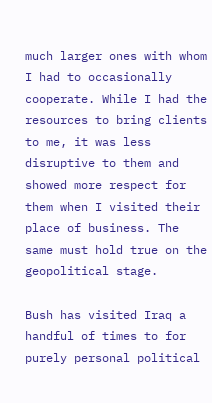much larger ones with whom I had to occasionally cooperate. While I had the resources to bring clients to me, it was less disruptive to them and showed more respect for them when I visited their place of business. The same must hold true on the geopolitical stage.

Bush has visited Iraq a handful of times to for purely personal political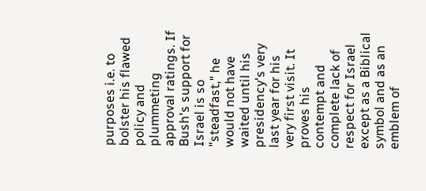purposes i.e. to bolster his flawed policy and plummeting approval ratings. If Bush's support for Israel is so "steadfast," he would not have waited until his presidency's very last year for his very first visit. It proves his contempt and complete lack of respect for Israel except as a Biblical symbol and as an emblem of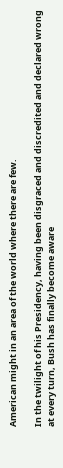American might in an area of the world where there are few.

In the twilight of his Presidency, having been disgraced and discredited and declared wrong at every turn, Bush has finally become aware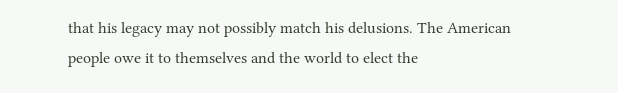that his legacy may not possibly match his delusions. The American people owe it to themselves and the world to elect the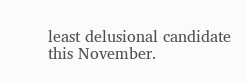least delusional candidate this November.